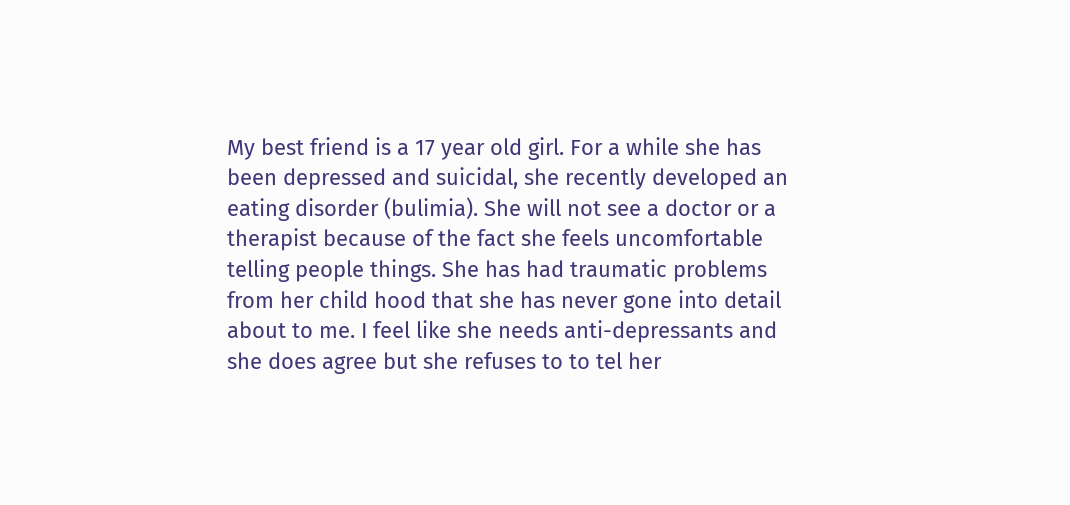My best friend is a 17 year old girl. For a while she has been depressed and suicidal, she recently developed an eating disorder (bulimia). She will not see a doctor or a therapist because of the fact she feels uncomfortable telling people things. She has had traumatic problems from her child hood that she has never gone into detail about to me. I feel like she needs anti-depressants and she does agree but she refuses to to tel her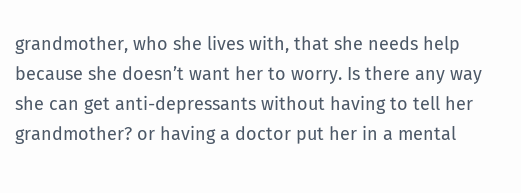grandmother, who she lives with, that she needs help because she doesn’t want her to worry. Is there any way she can get anti-depressants without having to tell her grandmother? or having a doctor put her in a mental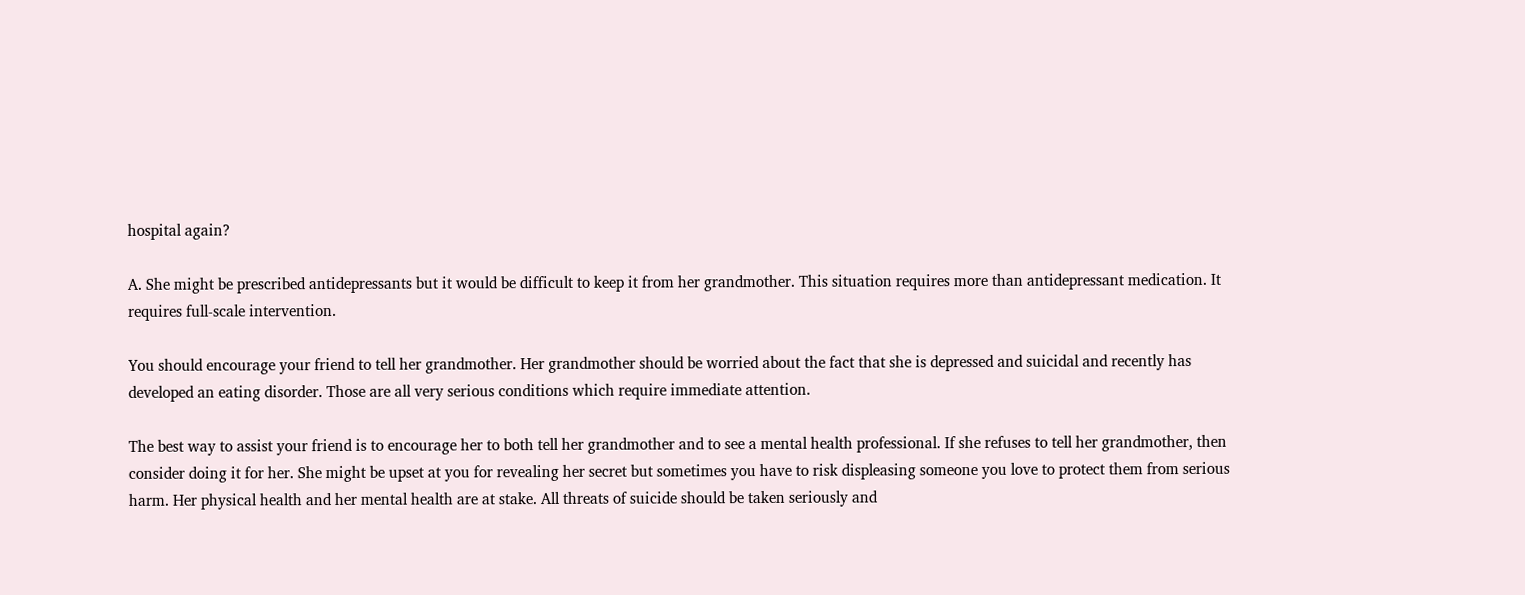hospital again?

A. She might be prescribed antidepressants but it would be difficult to keep it from her grandmother. This situation requires more than antidepressant medication. It requires full-scale intervention.

You should encourage your friend to tell her grandmother. Her grandmother should be worried about the fact that she is depressed and suicidal and recently has developed an eating disorder. Those are all very serious conditions which require immediate attention.

The best way to assist your friend is to encourage her to both tell her grandmother and to see a mental health professional. If she refuses to tell her grandmother, then consider doing it for her. She might be upset at you for revealing her secret but sometimes you have to risk displeasing someone you love to protect them from serious harm. Her physical health and her mental health are at stake. All threats of suicide should be taken seriously and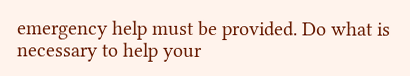emergency help must be provided. Do what is necessary to help your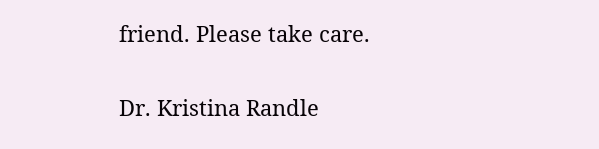friend. Please take care.

Dr. Kristina Randle